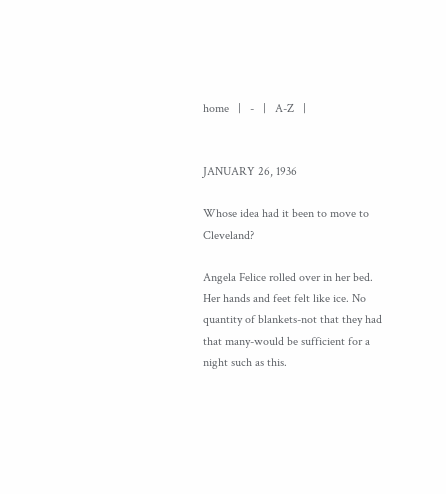home   |   -   |   A-Z   |


JANUARY 26, 1936

Whose idea had it been to move to Cleveland?

Angela Felice rolled over in her bed. Her hands and feet felt like ice. No quantity of blankets-not that they had that many-would be sufficient for a night such as this.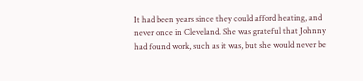It had been years since they could afford heating, and never once in Cleveland. She was grateful that Johnny had found work, such as it was, but she would never be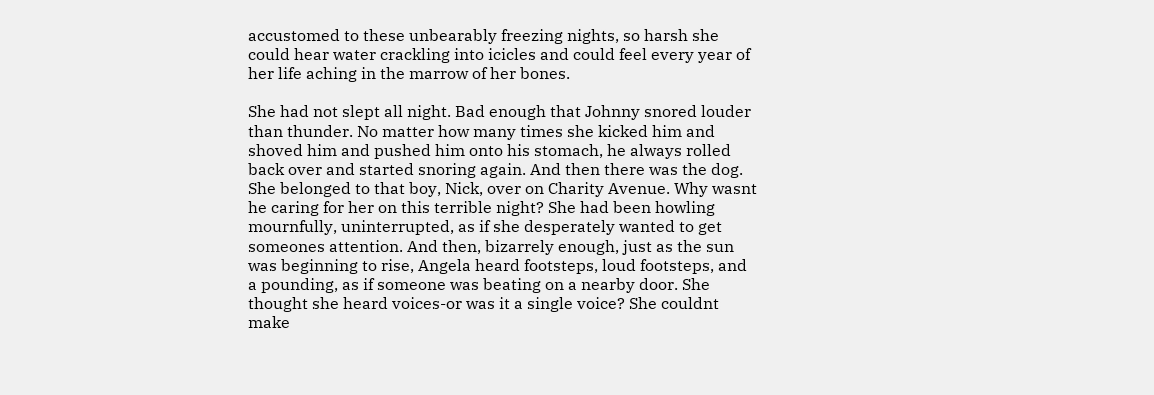accustomed to these unbearably freezing nights, so harsh she could hear water crackling into icicles and could feel every year of her life aching in the marrow of her bones.

She had not slept all night. Bad enough that Johnny snored louder than thunder. No matter how many times she kicked him and shoved him and pushed him onto his stomach, he always rolled back over and started snoring again. And then there was the dog. She belonged to that boy, Nick, over on Charity Avenue. Why wasnt he caring for her on this terrible night? She had been howling mournfully, uninterrupted, as if she desperately wanted to get someones attention. And then, bizarrely enough, just as the sun was beginning to rise, Angela heard footsteps, loud footsteps, and a pounding, as if someone was beating on a nearby door. She thought she heard voices-or was it a single voice? She couldnt make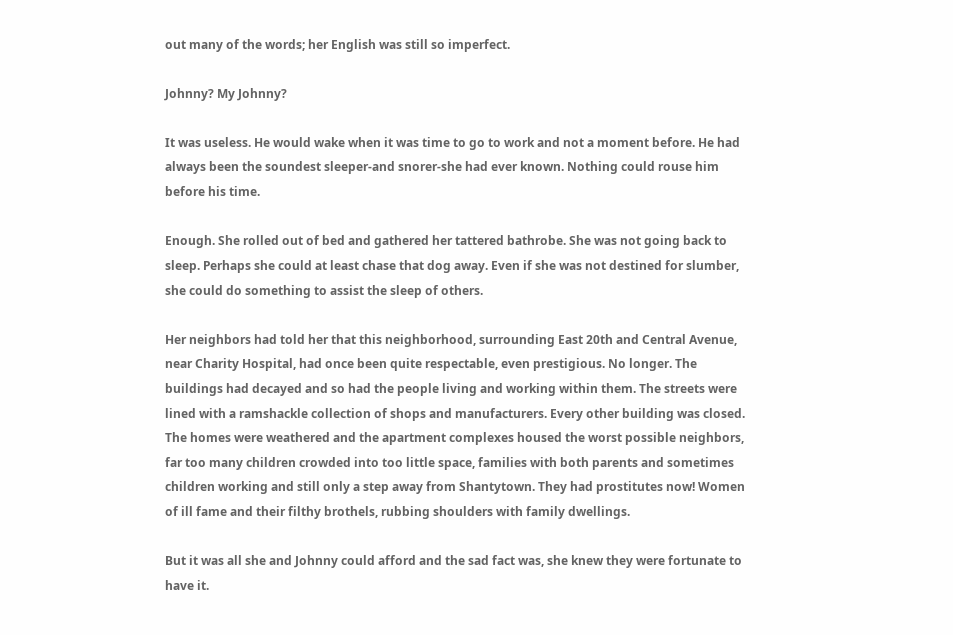out many of the words; her English was still so imperfect.

Johnny? My Johnny?

It was useless. He would wake when it was time to go to work and not a moment before. He had always been the soundest sleeper-and snorer-she had ever known. Nothing could rouse him before his time.

Enough. She rolled out of bed and gathered her tattered bathrobe. She was not going back to sleep. Perhaps she could at least chase that dog away. Even if she was not destined for slumber, she could do something to assist the sleep of others.

Her neighbors had told her that this neighborhood, surrounding East 20th and Central Avenue, near Charity Hospital, had once been quite respectable, even prestigious. No longer. The buildings had decayed and so had the people living and working within them. The streets were lined with a ramshackle collection of shops and manufacturers. Every other building was closed. The homes were weathered and the apartment complexes housed the worst possible neighbors, far too many children crowded into too little space, families with both parents and sometimes children working and still only a step away from Shantytown. They had prostitutes now! Women of ill fame and their filthy brothels, rubbing shoulders with family dwellings.

But it was all she and Johnny could afford and the sad fact was, she knew they were fortunate to have it.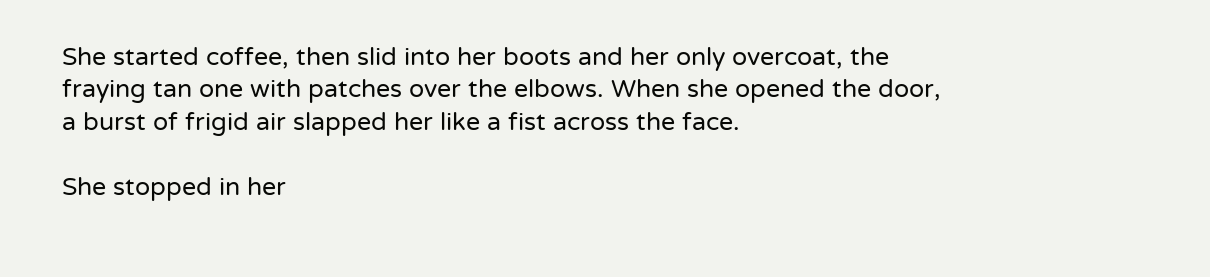She started coffee, then slid into her boots and her only overcoat, the fraying tan one with patches over the elbows. When she opened the door, a burst of frigid air slapped her like a fist across the face.

She stopped in her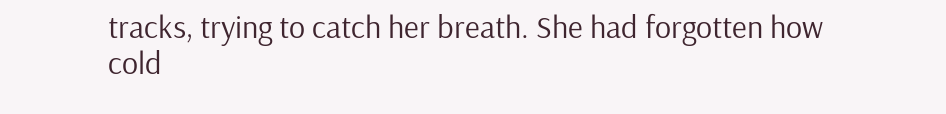tracks, trying to catch her breath. She had forgotten how cold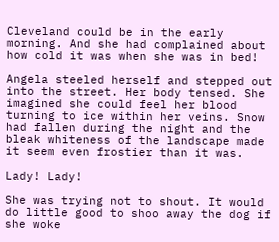Cleveland could be in the early morning. And she had complained about how cold it was when she was in bed!

Angela steeled herself and stepped out into the street. Her body tensed. She imagined she could feel her blood turning to ice within her veins. Snow had fallen during the night and the bleak whiteness of the landscape made it seem even frostier than it was.

Lady! Lady!

She was trying not to shout. It would do little good to shoo away the dog if she woke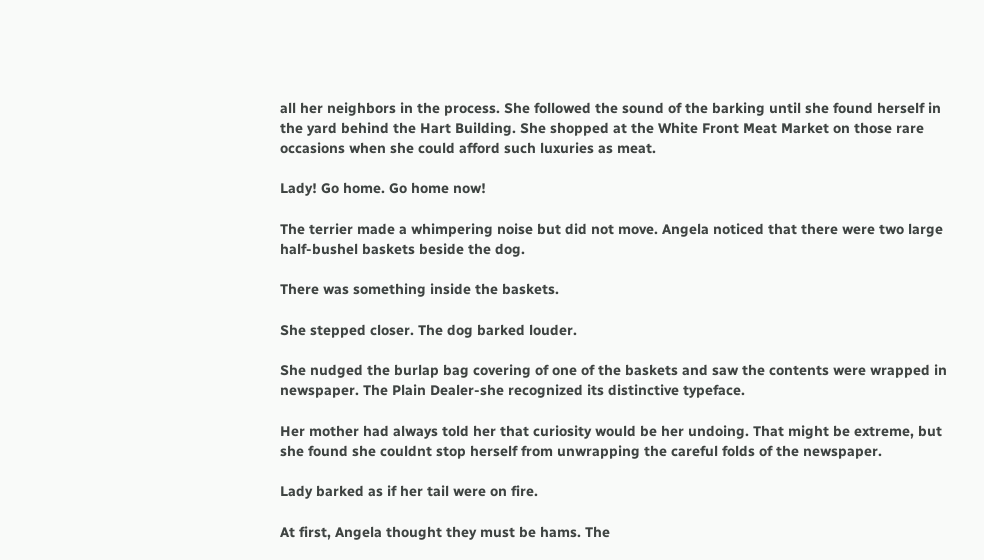all her neighbors in the process. She followed the sound of the barking until she found herself in the yard behind the Hart Building. She shopped at the White Front Meat Market on those rare occasions when she could afford such luxuries as meat.

Lady! Go home. Go home now!

The terrier made a whimpering noise but did not move. Angela noticed that there were two large half-bushel baskets beside the dog.

There was something inside the baskets.

She stepped closer. The dog barked louder.

She nudged the burlap bag covering of one of the baskets and saw the contents were wrapped in newspaper. The Plain Dealer-she recognized its distinctive typeface.

Her mother had always told her that curiosity would be her undoing. That might be extreme, but she found she couldnt stop herself from unwrapping the careful folds of the newspaper.

Lady barked as if her tail were on fire.

At first, Angela thought they must be hams. The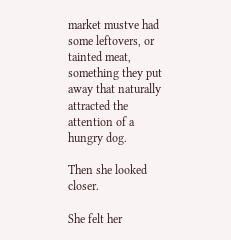market mustve had some leftovers, or tainted meat, something they put away that naturally attracted the attention of a hungry dog.

Then she looked closer.

She felt her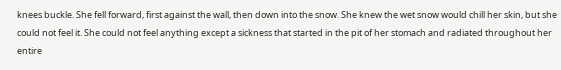knees buckle. She fell forward, first against the wall, then down into the snow. She knew the wet snow would chill her skin, but she could not feel it. She could not feel anything except a sickness that started in the pit of her stomach and radiated throughout her entire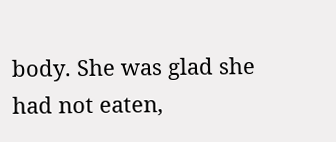body. She was glad she had not eaten,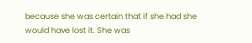because she was certain that if she had she would have lost it. She was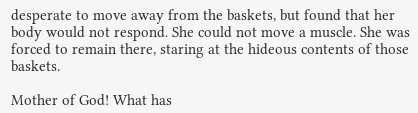desperate to move away from the baskets, but found that her body would not respond. She could not move a muscle. She was forced to remain there, staring at the hideous contents of those baskets.

Mother of God! What has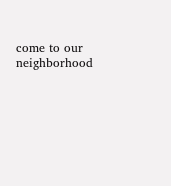come to our neighborhood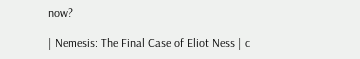now?

| Nemesis: The Final Case of Eliot Ness | c